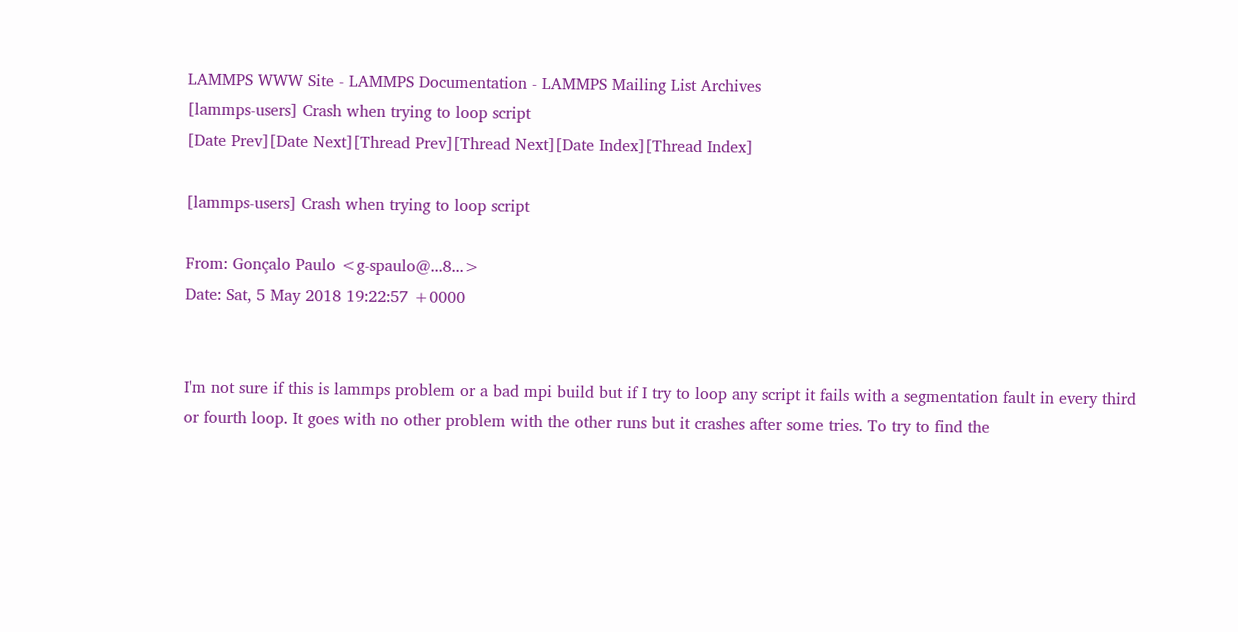LAMMPS WWW Site - LAMMPS Documentation - LAMMPS Mailing List Archives
[lammps-users] Crash when trying to loop script
[Date Prev][Date Next][Thread Prev][Thread Next][Date Index][Thread Index]

[lammps-users] Crash when trying to loop script

From: Gonçalo Paulo <g-spaulo@...8...>
Date: Sat, 5 May 2018 19:22:57 +0000


I'm not sure if this is lammps problem or a bad mpi build but if I try to loop any script it fails with a segmentation fault in every third or fourth loop. It goes with no other problem with the other runs but it crashes after some tries. To try to find the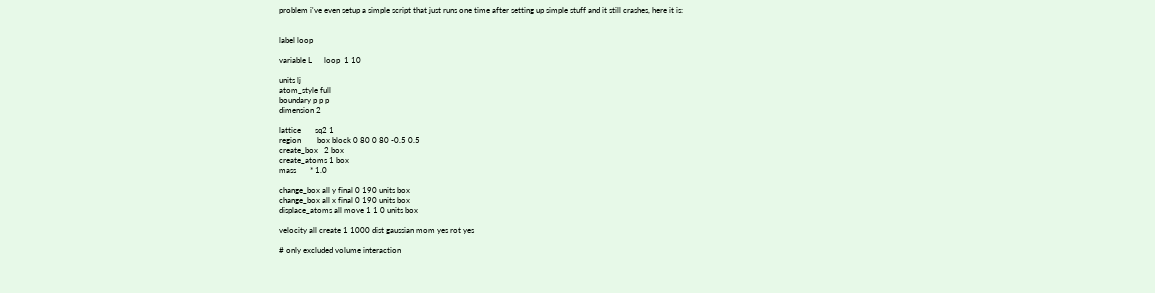problem i've even setup a simple script that just runs one time after setting up simple stuff and it still crashes, here it is:


label loop

variable L      loop  1 10

units lj
atom_style full
boundary p p p
dimension 2

lattice       sq2 1
region        box block 0 80 0 80 -0.5 0.5
create_box   2 box
create_atoms 1 box
mass       * 1.0

change_box all y final 0 190 units box
change_box all x final 0 190 units box
displace_atoms all move 1 1 0 units box

velocity all create 1 1000 dist gaussian mom yes rot yes

# only excluded volume interaction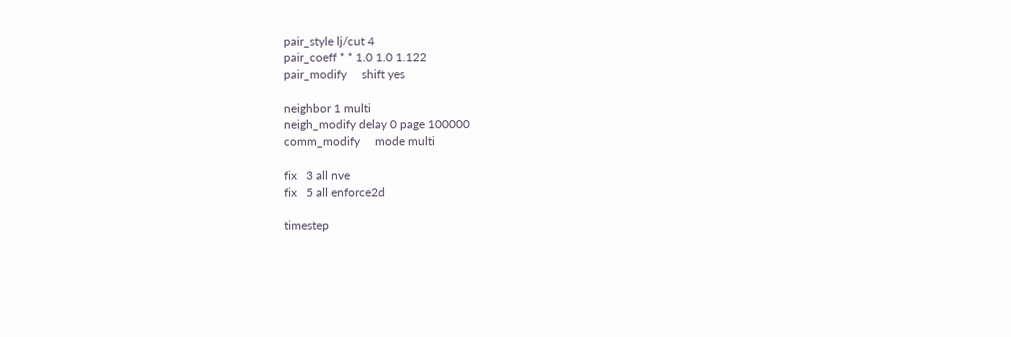pair_style lj/cut 4
pair_coeff * * 1.0 1.0 1.122
pair_modify     shift yes

neighbor 1 multi
neigh_modify delay 0 page 100000
comm_modify     mode multi

fix   3 all nve
fix   5 all enforce2d

timestep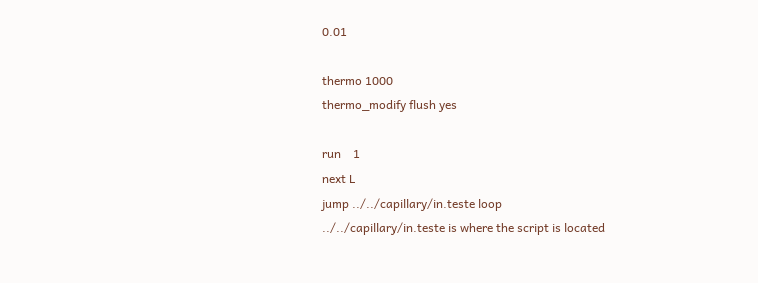0.01

thermo 1000
thermo_modify flush yes

run    1
next L
jump ../../capillary/in.teste loop
../../capillary/in.teste is where the script is located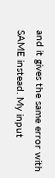and it gives the same error with SAME instead. My input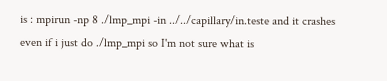is : mpirun -np 8 ./lmp_mpi -in ../../capillary/in.teste and it crashes even if i just do ./lmp_mpi so I'm not sure what is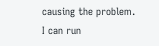causing the problem.
I can run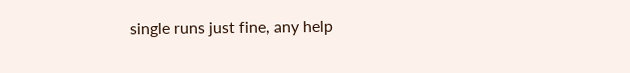single runs just fine, any help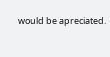would be apreciated.